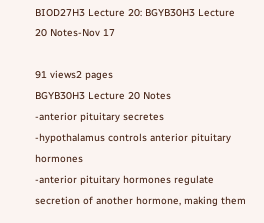BIOD27H3 Lecture 20: BGYB30H3 Lecture 20 Notes-Nov 17

91 views2 pages
BGYB30H3 Lecture 20 Notes
-anterior pituitary secretes
-hypothalamus controls anterior pituitary hormones
-anterior pituitary hormones regulate secretion of another hormone, making them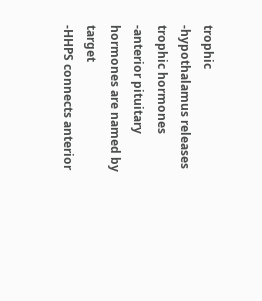trophic
-hypothalamus releases trophic hormones
-anterior pituitary hormones are named by target
-HHPS connects anterior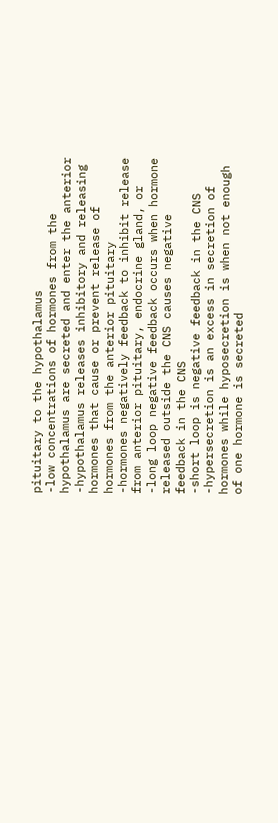pituitary to the hypothalamus
-low concentrations of hormones from the hypothalamus are secreted and enter the anterior
-hypothalamus releases inhibitory and releasing hormones that cause or prevent release of
hormones from the anterior pituitary
-hormones negatively feedback to inhibit release from anterior pituitary, endocrine gland, or
-long loop negative feedback occurs when hormone released outside the CNS causes negative
feedback in the CNS
-short loop is negative feedback in the CNS
-hypersecretion is an excess in secretion of hormones while hyposecretion is when not enough
of one hormone is secreted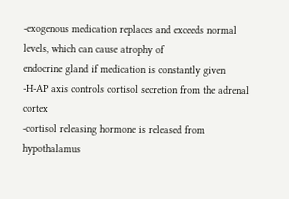-exogenous medication replaces and exceeds normal levels, which can cause atrophy of
endocrine gland if medication is constantly given
-H-AP axis controls cortisol secretion from the adrenal cortex
-cortisol releasing hormone is released from hypothalamus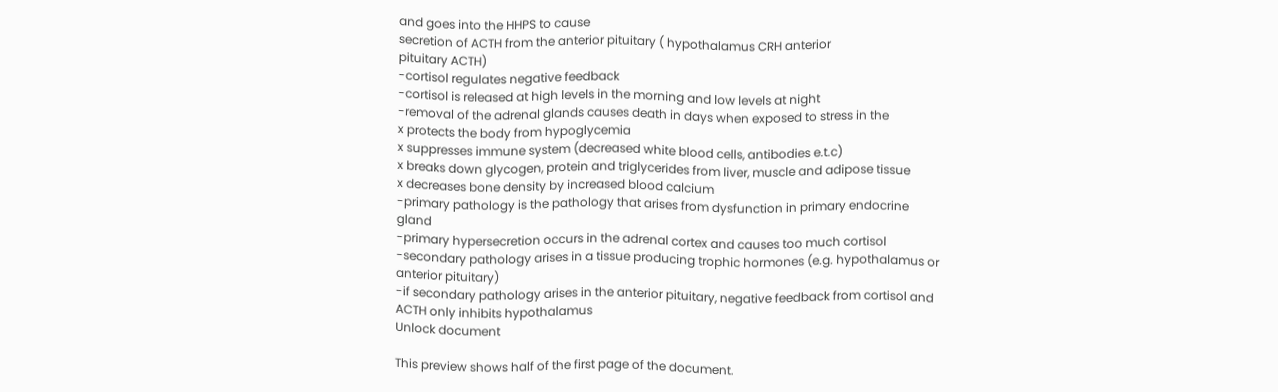and goes into the HHPS to cause
secretion of ACTH from the anterior pituitary ( hypothalamus CRH anterior
pituitary ACTH)
-cortisol regulates negative feedback
-cortisol is released at high levels in the morning and low levels at night
-removal of the adrenal glands causes death in days when exposed to stress in the
x protects the body from hypoglycemia
x suppresses immune system (decreased white blood cells, antibodies e.t.c)
x breaks down glycogen, protein and triglycerides from liver, muscle and adipose tissue
x decreases bone density by increased blood calcium
-primary pathology is the pathology that arises from dysfunction in primary endocrine gland
-primary hypersecretion occurs in the adrenal cortex and causes too much cortisol
-secondary pathology arises in a tissue producing trophic hormones (e.g. hypothalamus or
anterior pituitary)
-if secondary pathology arises in the anterior pituitary, negative feedback from cortisol and
ACTH only inhibits hypothalamus
Unlock document

This preview shows half of the first page of the document.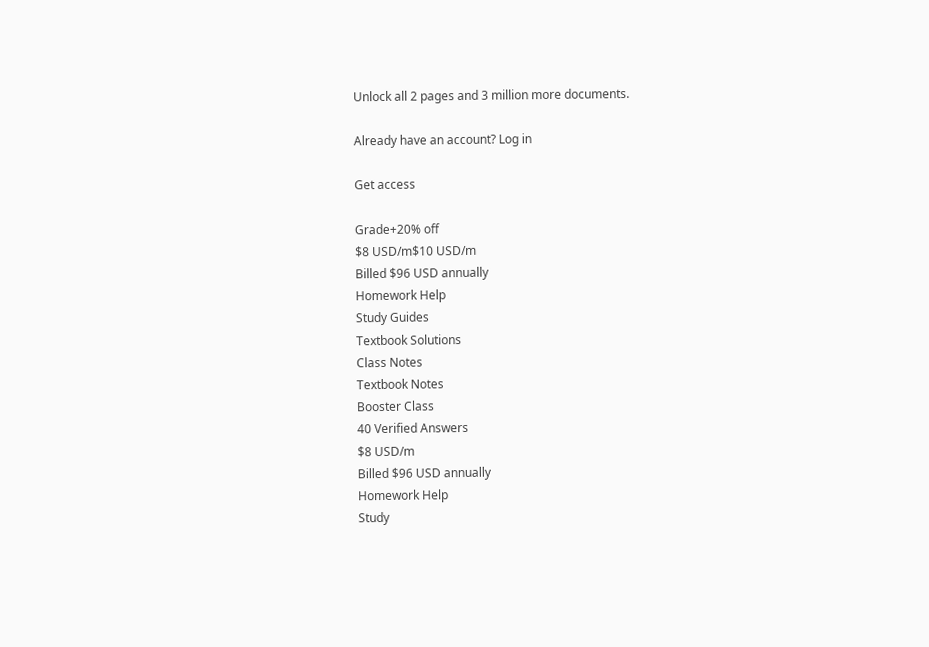Unlock all 2 pages and 3 million more documents.

Already have an account? Log in

Get access

Grade+20% off
$8 USD/m$10 USD/m
Billed $96 USD annually
Homework Help
Study Guides
Textbook Solutions
Class Notes
Textbook Notes
Booster Class
40 Verified Answers
$8 USD/m
Billed $96 USD annually
Homework Help
Study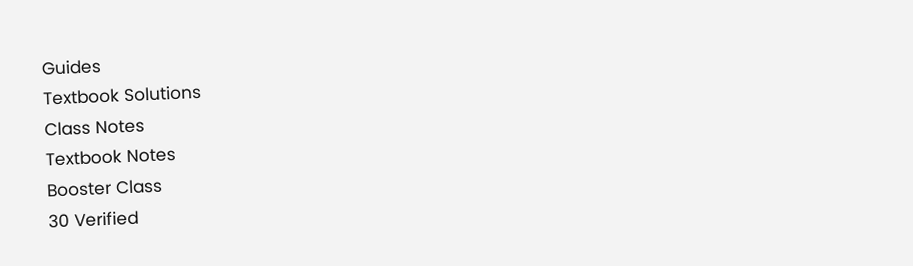Guides
Textbook Solutions
Class Notes
Textbook Notes
Booster Class
30 Verified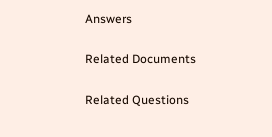Answers

Related Documents

Related Questions